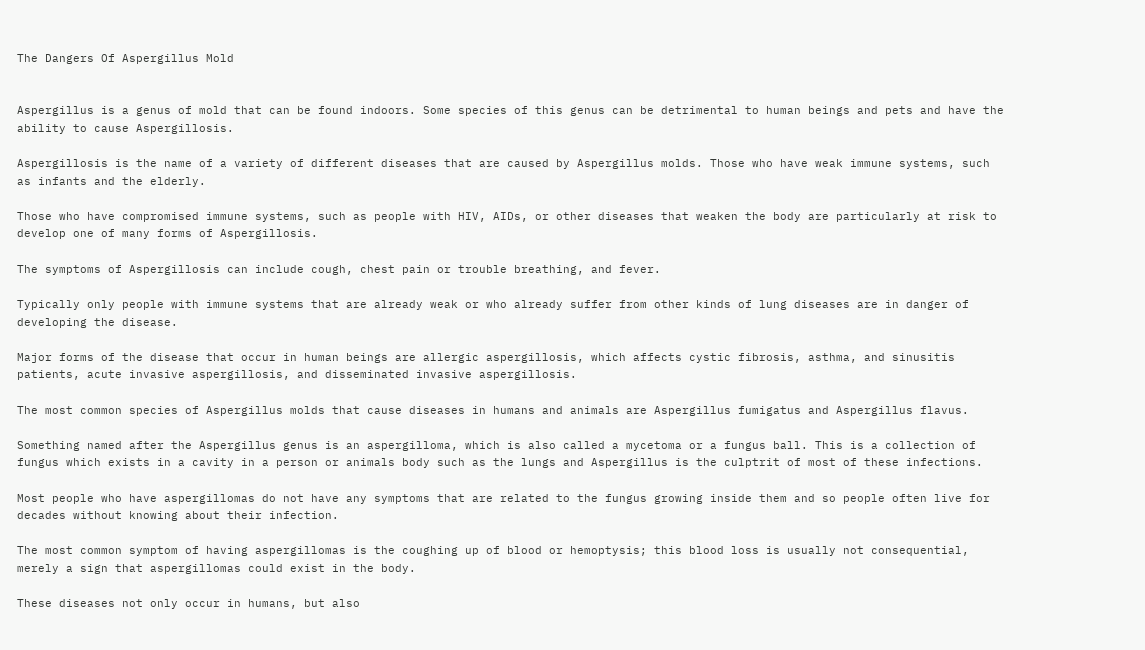The Dangers Of Aspergillus Mold


Aspergillus is a genus of mold that can be found indoors. Some species of this genus can be detrimental to human beings and pets and have the ability to cause Aspergillosis.

Aspergillosis is the name of a variety of different diseases that are caused by Aspergillus molds. Those who have weak immune systems, such as infants and the elderly.

Those who have compromised immune systems, such as people with HIV, AIDs, or other diseases that weaken the body are particularly at risk to develop one of many forms of Aspergillosis.

The symptoms of Aspergillosis can include cough, chest pain or trouble breathing, and fever.

Typically only people with immune systems that are already weak or who already suffer from other kinds of lung diseases are in danger of developing the disease.

Major forms of the disease that occur in human beings are allergic aspergillosis, which affects cystic fibrosis, asthma, and sinusitis patients, acute invasive aspergillosis, and disseminated invasive aspergillosis.

The most common species of Aspergillus molds that cause diseases in humans and animals are Aspergillus fumigatus and Aspergillus flavus.

Something named after the Aspergillus genus is an aspergilloma, which is also called a mycetoma or a fungus ball. This is a collection of fungus which exists in a cavity in a person or animals body such as the lungs and Aspergillus is the culptrit of most of these infections.

Most people who have aspergillomas do not have any symptoms that are related to the fungus growing inside them and so people often live for decades without knowing about their infection.

The most common symptom of having aspergillomas is the coughing up of blood or hemoptysis; this blood loss is usually not consequential, merely a sign that aspergillomas could exist in the body.

These diseases not only occur in humans, but also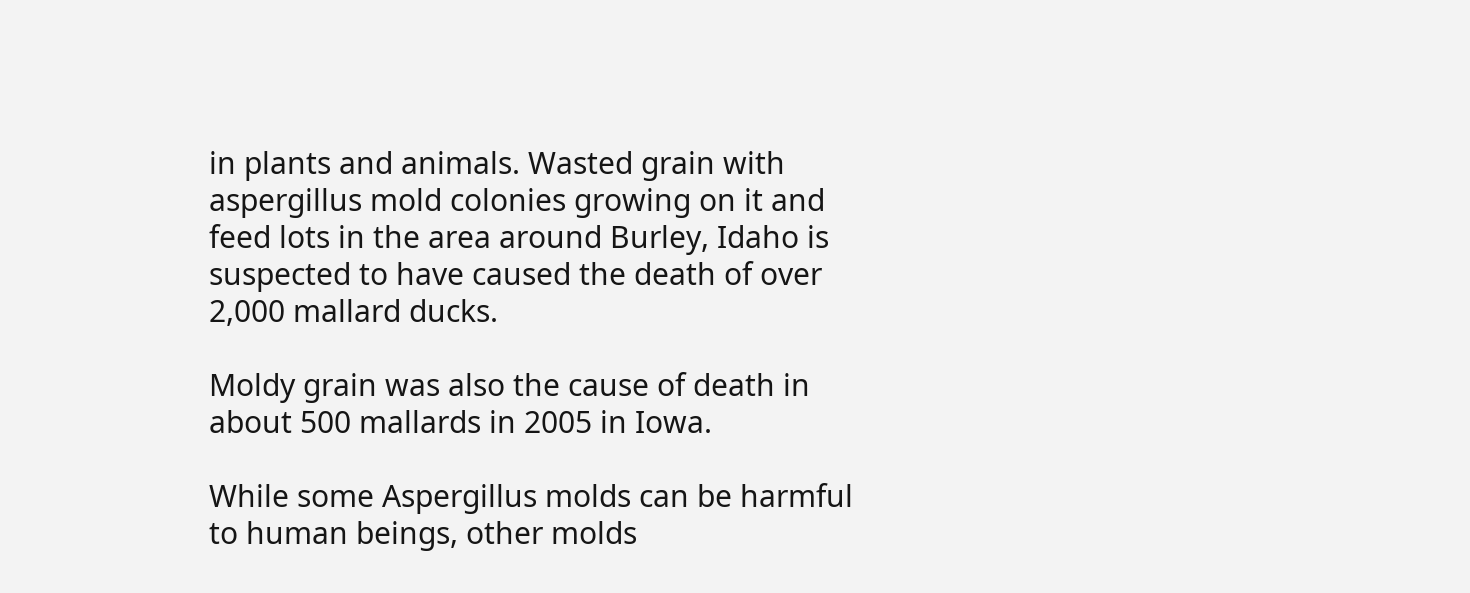in plants and animals. Wasted grain with aspergillus mold colonies growing on it and feed lots in the area around Burley, Idaho is suspected to have caused the death of over 2,000 mallard ducks.

Moldy grain was also the cause of death in about 500 mallards in 2005 in Iowa.

While some Aspergillus molds can be harmful to human beings, other molds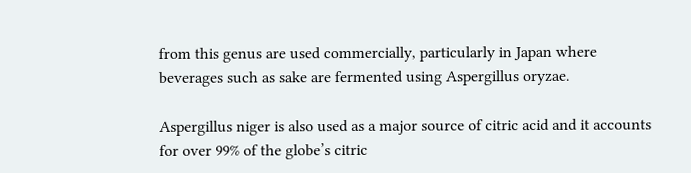from this genus are used commercially, particularly in Japan where beverages such as sake are fermented using Aspergillus oryzae.

Aspergillus niger is also used as a major source of citric acid and it accounts for over 99% of the globe’s citric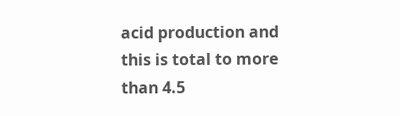acid production and this is total to more than 4.5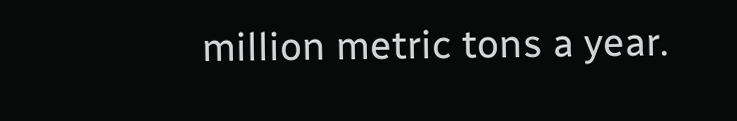million metric tons a year.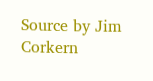Source by Jim Corkern